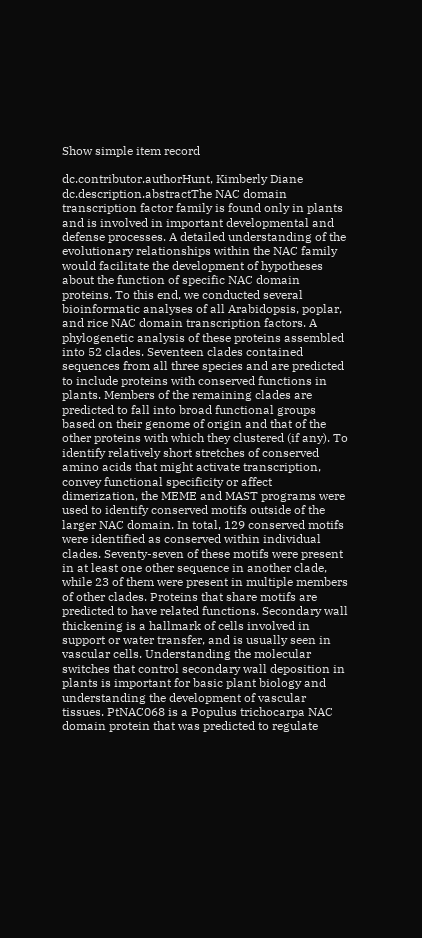Show simple item record

dc.contributor.authorHunt, Kimberly Diane
dc.description.abstractThe NAC domain transcription factor family is found only in plants and is involved in important developmental and defense processes. A detailed understanding of the evolutionary relationships within the NAC family would facilitate the development of hypotheses about the function of specific NAC domain proteins. To this end, we conducted several bioinformatic analyses of all Arabidopsis, poplar, and rice NAC domain transcription factors. A phylogenetic analysis of these proteins assembled into 52 clades. Seventeen clades contained sequences from all three species and are predicted to include proteins with conserved functions in plants. Members of the remaining clades are predicted to fall into broad functional groups based on their genome of origin and that of the other proteins with which they clustered (if any). To identify relatively short stretches of conserved amino acids that might activate transcription, convey functional specificity or affect dimerization, the MEME and MAST programs were used to identify conserved motifs outside of the larger NAC domain. In total, 129 conserved motifs were identified as conserved within individual clades. Seventy-seven of these motifs were present in at least one other sequence in another clade, while 23 of them were present in multiple members of other clades. Proteins that share motifs are predicted to have related functions. Secondary wall thickening is a hallmark of cells involved in support or water transfer, and is usually seen in vascular cells. Understanding the molecular switches that control secondary wall deposition in plants is important for basic plant biology and understanding the development of vascular tissues. PtNAC068 is a Populus trichocarpa NAC domain protein that was predicted to regulate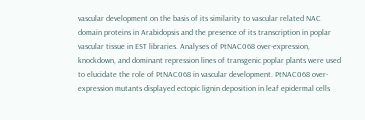vascular development on the basis of its similarity to vascular related NAC domain proteins in Arabidopsis and the presence of its transcription in poplar vascular tissue in EST libraries. Analyses of PtNAC068 over-expression, knockdown, and dominant repression lines of transgenic poplar plants were used to elucidate the role of PtNAC068 in vascular development. PtNAC068 over-expression mutants displayed ectopic lignin deposition in leaf epidermal cells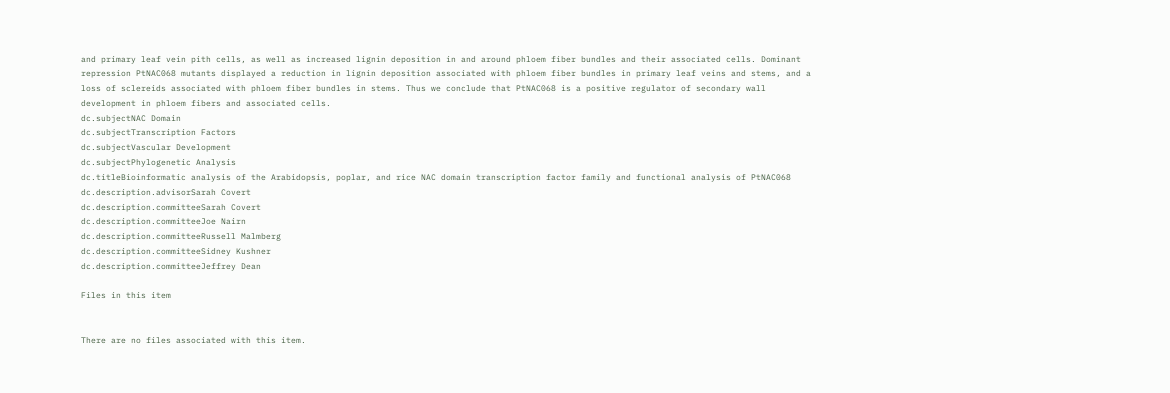and primary leaf vein pith cells, as well as increased lignin deposition in and around phloem fiber bundles and their associated cells. Dominant repression PtNAC068 mutants displayed a reduction in lignin deposition associated with phloem fiber bundles in primary leaf veins and stems, and a loss of sclereids associated with phloem fiber bundles in stems. Thus we conclude that PtNAC068 is a positive regulator of secondary wall development in phloem fibers and associated cells.
dc.subjectNAC Domain
dc.subjectTranscription Factors
dc.subjectVascular Development
dc.subjectPhylogenetic Analysis
dc.titleBioinformatic analysis of the Arabidopsis, poplar, and rice NAC domain transcription factor family and functional analysis of PtNAC068
dc.description.advisorSarah Covert
dc.description.committeeSarah Covert
dc.description.committeeJoe Nairn
dc.description.committeeRussell Malmberg
dc.description.committeeSidney Kushner
dc.description.committeeJeffrey Dean

Files in this item


There are no files associated with this item.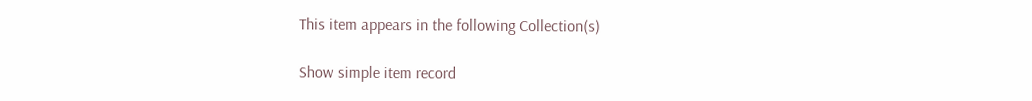This item appears in the following Collection(s)

Show simple item record